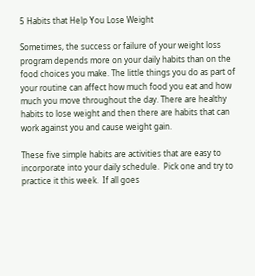5 Habits that Help You Lose Weight

Sometimes, the success or failure of your weight loss program depends more on your daily habits than on the food choices you make. The little things you do as part of your routine can affect how much food you eat and how much you move throughout the day. There are healthy habits to lose weight and then there are habits that can work against you and cause weight gain.

These five simple habits are activities that are easy to incorporate into your daily schedule.  Pick one and try to practice it this week.  If all goes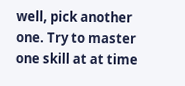well, pick another one. Try to master one skill at at time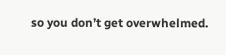so you don’t get overwhelmed.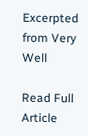Excerpted from Very Well

Read Full Article